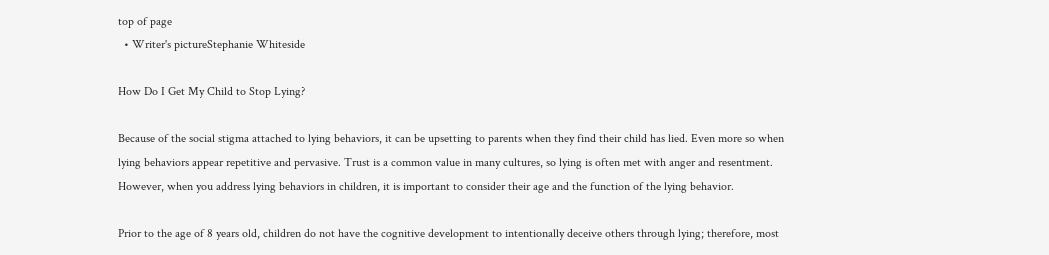top of page
  • Writer's pictureStephanie Whiteside

How Do I Get My Child to Stop Lying?

Because of the social stigma attached to lying behaviors, it can be upsetting to parents when they find their child has lied. Even more so when lying behaviors appear repetitive and pervasive. Trust is a common value in many cultures, so lying is often met with anger and resentment. However, when you address lying behaviors in children, it is important to consider their age and the function of the lying behavior.

Prior to the age of 8 years old, children do not have the cognitive development to intentionally deceive others through lying; therefore, most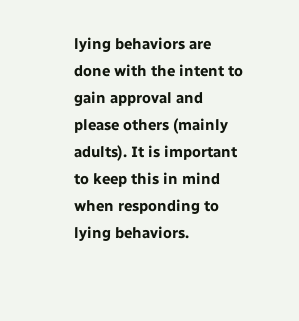lying behaviors are done with the intent to gain approval and please others (mainly adults). It is important to keep this in mind when responding to lying behaviors.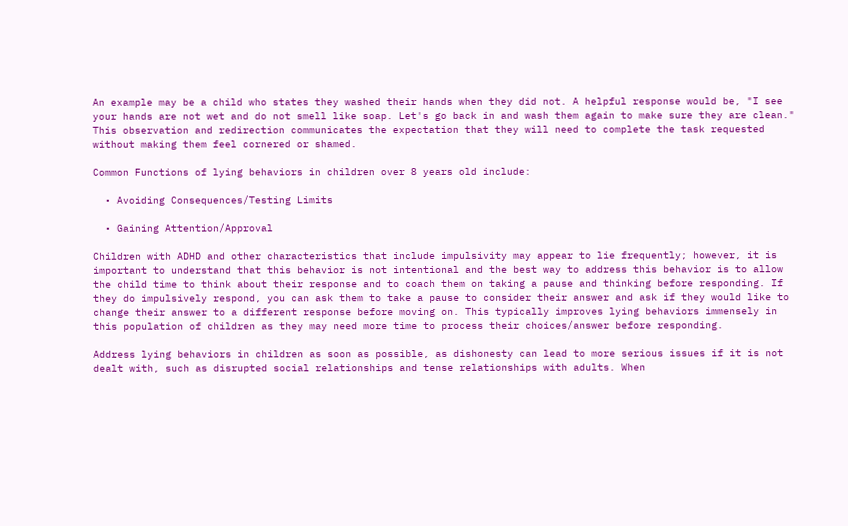An example may be a child who states they washed their hands when they did not. A helpful response would be, "I see your hands are not wet and do not smell like soap. Let's go back in and wash them again to make sure they are clean." This observation and redirection communicates the expectation that they will need to complete the task requested without making them feel cornered or shamed.

Common Functions of lying behaviors in children over 8 years old include:

  • Avoiding Consequences/Testing Limits

  • Gaining Attention/Approval

Children with ADHD and other characteristics that include impulsivity may appear to lie frequently; however, it is important to understand that this behavior is not intentional and the best way to address this behavior is to allow the child time to think about their response and to coach them on taking a pause and thinking before responding. If they do impulsively respond, you can ask them to take a pause to consider their answer and ask if they would like to change their answer to a different response before moving on. This typically improves lying behaviors immensely in this population of children as they may need more time to process their choices/answer before responding.

Address lying behaviors in children as soon as possible, as dishonesty can lead to more serious issues if it is not dealt with, such as disrupted social relationships and tense relationships with adults. When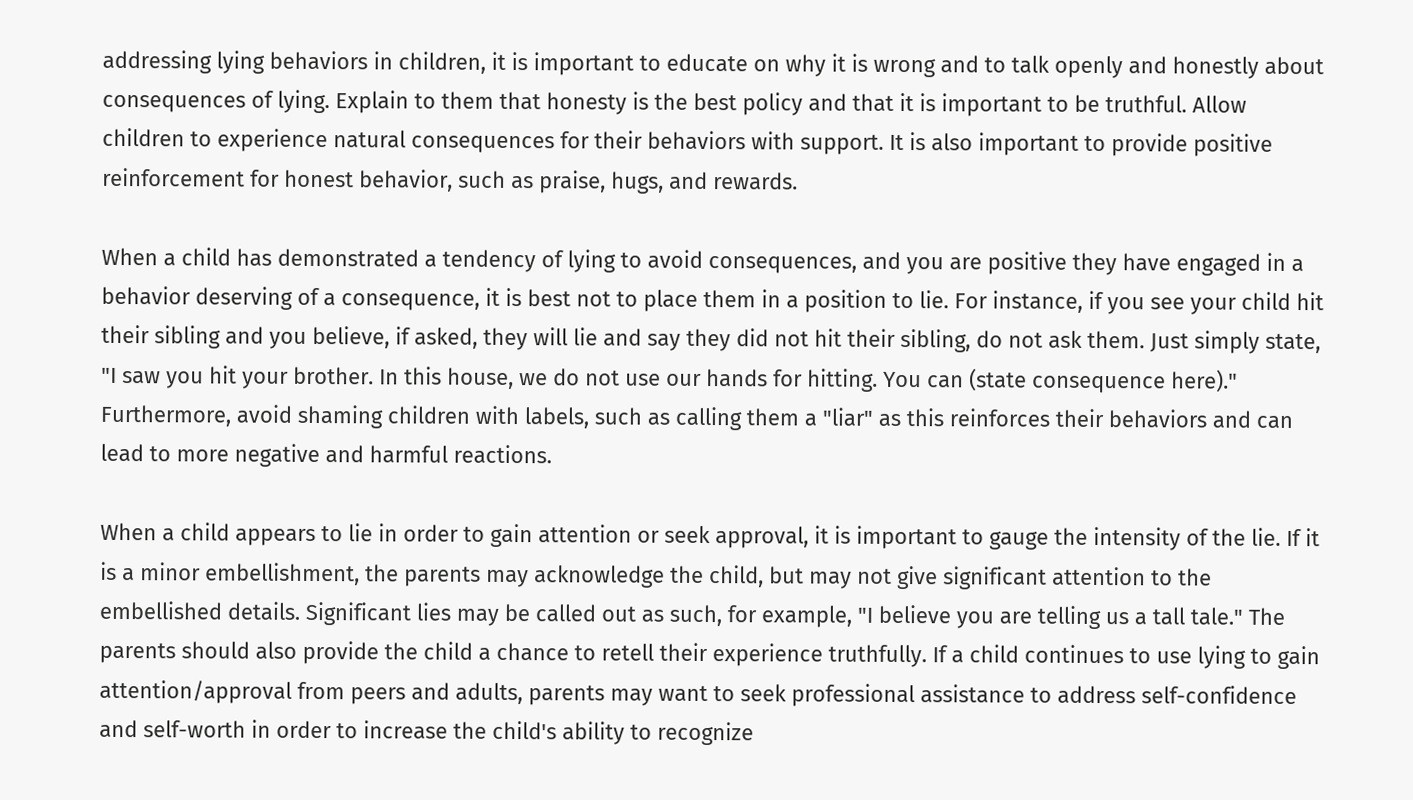addressing lying behaviors in children, it is important to educate on why it is wrong and to talk openly and honestly about consequences of lying. Explain to them that honesty is the best policy and that it is important to be truthful. Allow children to experience natural consequences for their behaviors with support. It is also important to provide positive reinforcement for honest behavior, such as praise, hugs, and rewards.

When a child has demonstrated a tendency of lying to avoid consequences, and you are positive they have engaged in a behavior deserving of a consequence, it is best not to place them in a position to lie. For instance, if you see your child hit their sibling and you believe, if asked, they will lie and say they did not hit their sibling, do not ask them. Just simply state, "I saw you hit your brother. In this house, we do not use our hands for hitting. You can (state consequence here)." Furthermore, avoid shaming children with labels, such as calling them a "liar" as this reinforces their behaviors and can lead to more negative and harmful reactions.

When a child appears to lie in order to gain attention or seek approval, it is important to gauge the intensity of the lie. If it is a minor embellishment, the parents may acknowledge the child, but may not give significant attention to the embellished details. Significant lies may be called out as such, for example, "I believe you are telling us a tall tale." The parents should also provide the child a chance to retell their experience truthfully. If a child continues to use lying to gain attention/approval from peers and adults, parents may want to seek professional assistance to address self-confidence and self-worth in order to increase the child's ability to recognize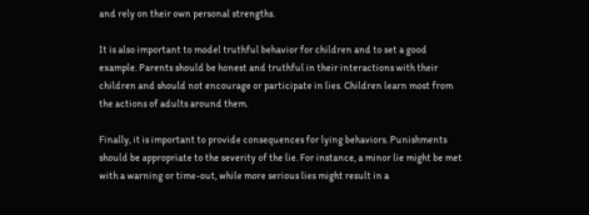and rely on their own personal strengths.

It is also important to model truthful behavior for children and to set a good example. Parents should be honest and truthful in their interactions with their children and should not encourage or participate in lies. Children learn most from the actions of adults around them.

Finally, it is important to provide consequences for lying behaviors. Punishments should be appropriate to the severity of the lie. For instance, a minor lie might be met with a warning or time-out, while more serious lies might result in a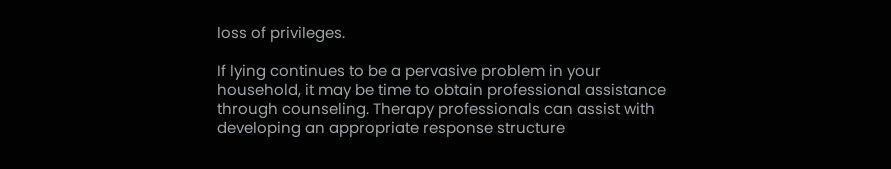loss of privileges.

If lying continues to be a pervasive problem in your household, it may be time to obtain professional assistance through counseling. Therapy professionals can assist with developing an appropriate response structure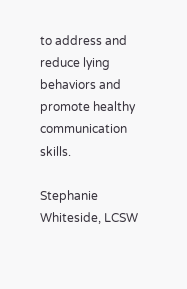to address and reduce lying behaviors and promote healthy communication skills.

Stephanie Whiteside, LCSW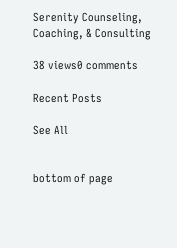Serenity Counseling, Coaching, & Consulting

38 views0 comments

Recent Posts

See All


bottom of page